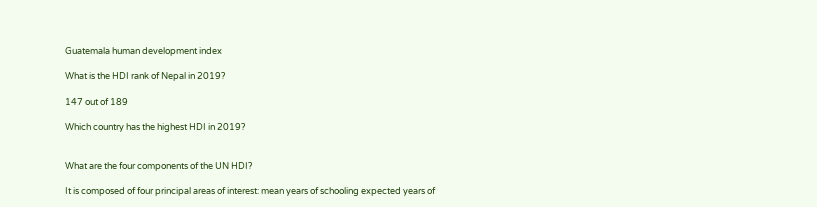Guatemala human development index

What is the HDI rank of Nepal in 2019?

147 out of 189

Which country has the highest HDI in 2019?


What are the four components of the UN HDI?

It is composed of four principal areas of interest: mean years of schooling expected years of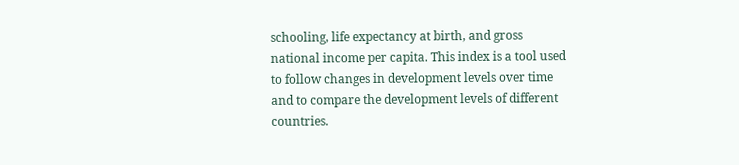schooling, life expectancy at birth, and gross national income per capita. This index is a tool used to follow changes in development levels over time and to compare the development levels of different countries.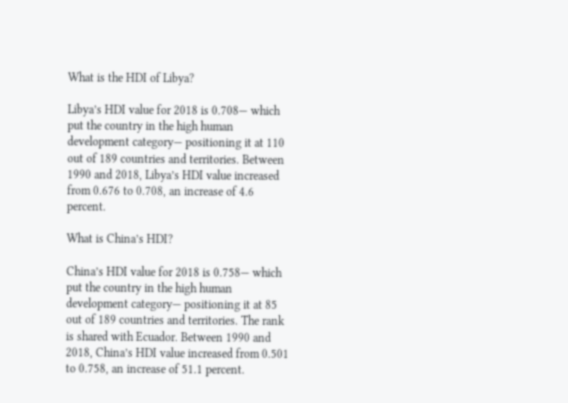What is the HDI of Libya?

Libya’s HDI value for 2018 is 0.708— which put the country in the high human development category— positioning it at 110 out of 189 countries and territories. Between 1990 and 2018, Libya’s HDI value increased from 0.676 to 0.708, an increase of 4.6 percent.

What is China’s HDI?

China’s HDI value for 2018 is 0.758— which put the country in the high human development category— positioning it at 85 out of 189 countries and territories. The rank is shared with Ecuador. Between 1990 and 2018, China’s HDI value increased from 0.501 to 0.758, an increase of 51.1 percent.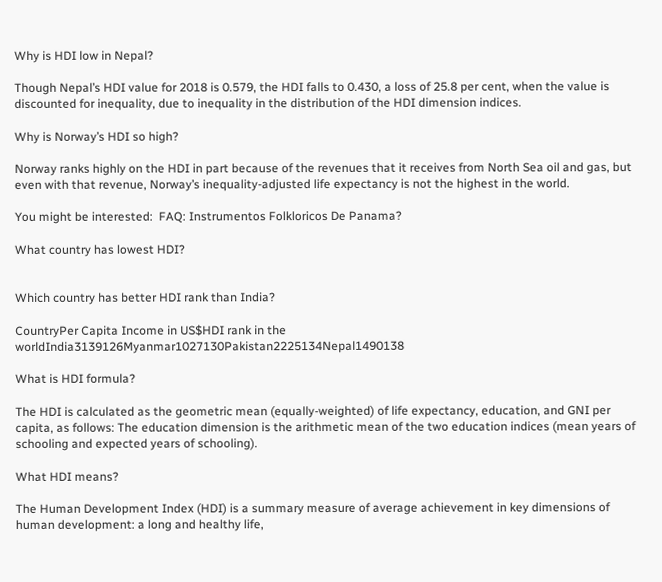Why is HDI low in Nepal?

Though Nepal’s HDI value for 2018 is 0.579, the HDI falls to 0.430, a loss of 25.8 per cent, when the value is discounted for inequality, due to inequality in the distribution of the HDI dimension indices.

Why is Norway’s HDI so high?

Norway ranks highly on the HDI in part because of the revenues that it receives from North Sea oil and gas, but even with that revenue, Norway’s inequality-adjusted life expectancy is not the highest in the world.

You might be interested:  FAQ: Instrumentos Folkloricos De Panama?

What country has lowest HDI?


Which country has better HDI rank than India?

CountryPer Capita Income in US$HDI rank in the worldIndia3139126Myanmar1027130Pakistan2225134Nepal1490138

What is HDI formula?

The HDI is calculated as the geometric mean (equally-weighted) of life expectancy, education, and GNI per capita, as follows: The education dimension is the arithmetic mean of the two education indices (mean years of schooling and expected years of schooling).

What HDI means?

The Human Development Index (HDI) is a summary measure of average achievement in key dimensions of human development: a long and healthy life,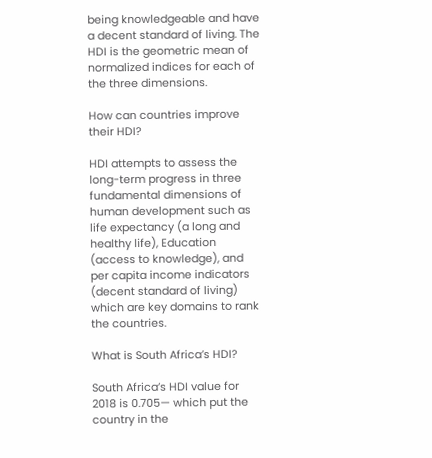being knowledgeable and have a decent standard of living. The HDI is the geometric mean of normalized indices for each of the three dimensions.

How can countries improve their HDI?

HDI attempts to assess the long-term progress in three fundamental dimensions of human development such as life expectancy (a long and healthy life), Education (access to knowledge), and per capita income indicators (decent standard of living) which are key domains to rank the countries.

What is South Africa’s HDI?

South Africa’s HDI value for 2018 is 0.705— which put the country in the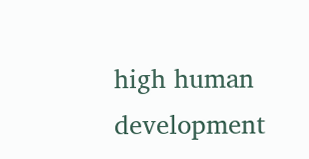high human development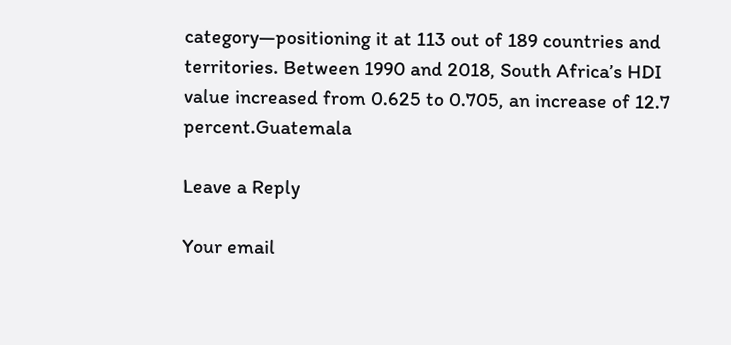category—positioning it at 113 out of 189 countries and territories. Between 1990 and 2018, South Africa’s HDI value increased from 0.625 to 0.705, an increase of 12.7 percent.Guatemala

Leave a Reply

Your email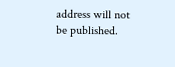address will not be published.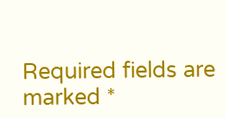Required fields are marked *